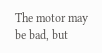The motor may be bad, but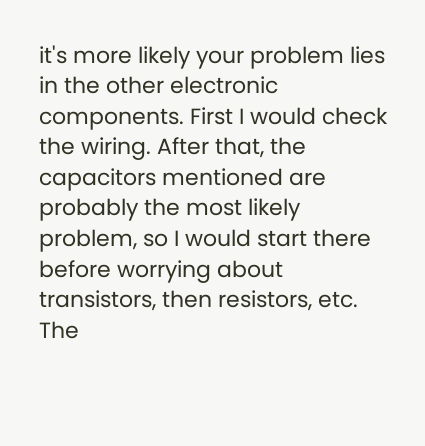it's more likely your problem lies in the other electronic components. First I would check the wiring. After that, the capacitors mentioned are probably the most likely problem, so I would start there before worrying about transistors, then resistors, etc. The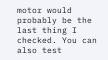motor would probably be the last thing I checked. You can also test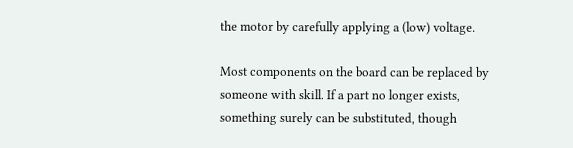the motor by carefully applying a (low) voltage.

Most components on the board can be replaced by someone with skill. If a part no longer exists, something surely can be substituted, though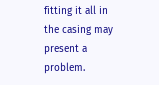fitting it all in the casing may present a problem.